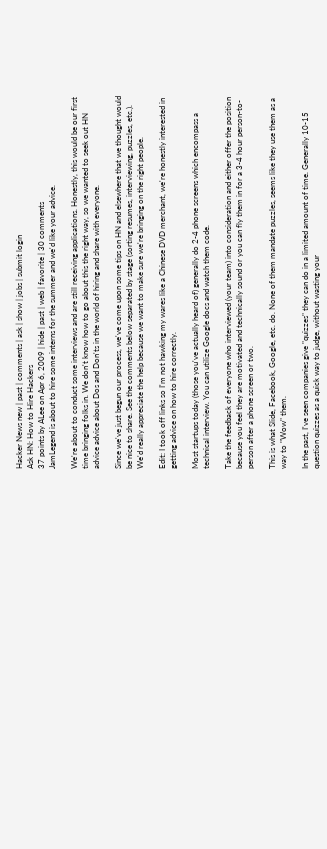Hacker News new | past | comments | ask | show | jobs | submit login
Ask HN: How to Hire Hackers
37 points by ALee on Apr 6, 2009 | hide | past | web | favorite | 30 comments
JamLegend is about to hire some interns for the summer and we'd like your advice.

We're about to conduct some interviews and are still receiving applications. Honestly, this would be our first time bringing folks in. We don't know how to go about this the right way, so we wanted to seek out HN advice advice about Dos and Don'ts in the world of hiring and share with everyone.

Since we've just begun our process, we've come upon some tips on HN and elsewhere that we thought would be nice to share. See the comments below separated by stage (sorting resumes, interviewing, puzzles, etc.). We'd really appreciate the help because we want to make sure we're bringing on the right people.

Edit: I took off links so I'm not hawking my wares like a Chinese DVD merchant, we're honestly interested in getting advice on how to hire correctly.

Most startups today (those you've actually heard of) generally do 2-4 phone screens which encompass a technical interview. You can utilize Google docs and watch them code.

Take the feedback of everyone who interviewed (your team) into consideration and either offer the position because you feel they are motivated and technically sound or you can fly them in for a 3-4 hour person-to-person after a phone screen or two.

This is what Slide, Facebook, Google, etc. do. None of them mandate puzzles, seems like they use them as a way to "Wow" them.

In the past, I've seen companies give "quizzes" they can do in a limited amount of time. Generally 10-15 question quizzes as a quick way to judge, without wasting your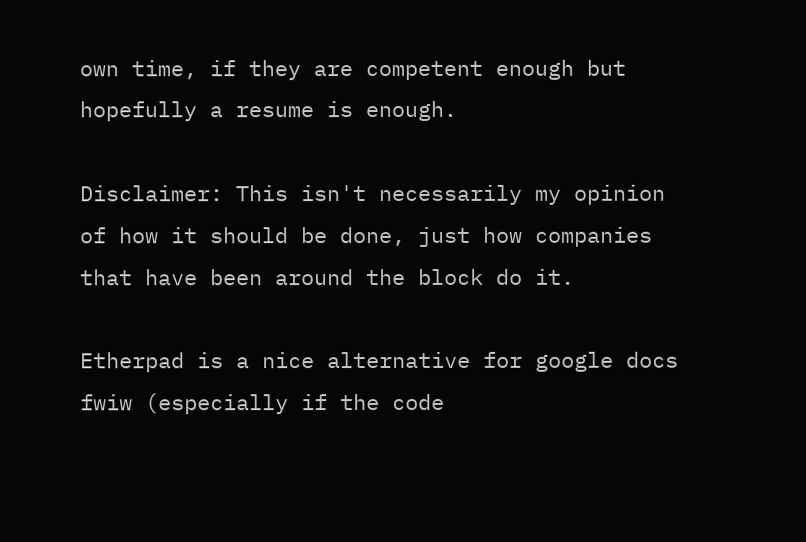own time, if they are competent enough but hopefully a resume is enough.

Disclaimer: This isn't necessarily my opinion of how it should be done, just how companies that have been around the block do it.

Etherpad is a nice alternative for google docs fwiw (especially if the code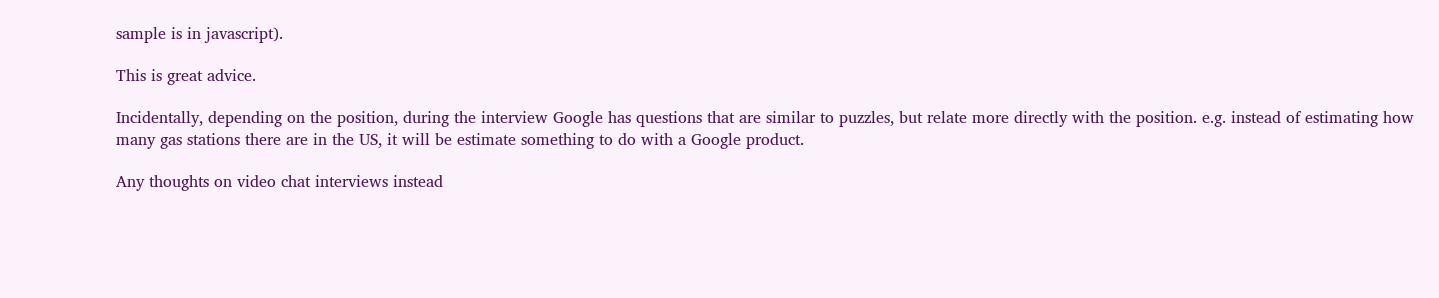sample is in javascript).

This is great advice.

Incidentally, depending on the position, during the interview Google has questions that are similar to puzzles, but relate more directly with the position. e.g. instead of estimating how many gas stations there are in the US, it will be estimate something to do with a Google product.

Any thoughts on video chat interviews instead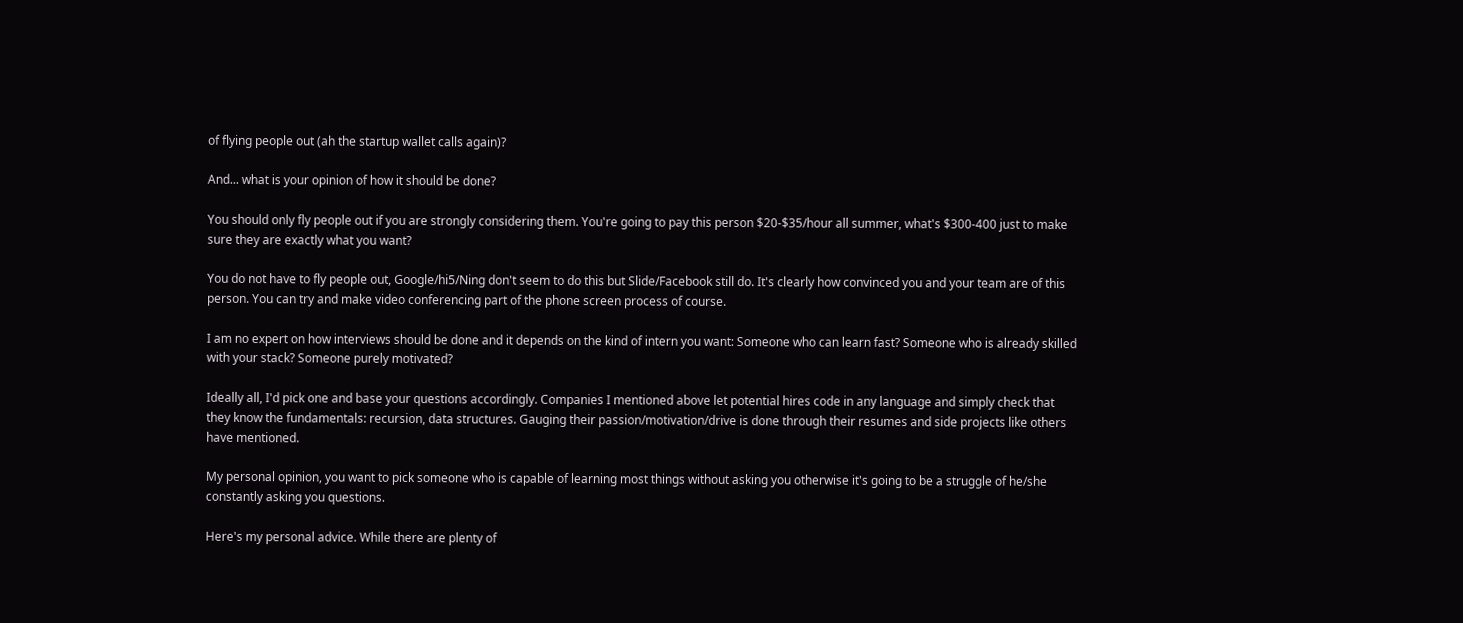of flying people out (ah the startup wallet calls again)?

And... what is your opinion of how it should be done?

You should only fly people out if you are strongly considering them. You're going to pay this person $20-$35/hour all summer, what's $300-400 just to make sure they are exactly what you want?

You do not have to fly people out, Google/hi5/Ning don't seem to do this but Slide/Facebook still do. It's clearly how convinced you and your team are of this person. You can try and make video conferencing part of the phone screen process of course.

I am no expert on how interviews should be done and it depends on the kind of intern you want: Someone who can learn fast? Someone who is already skilled with your stack? Someone purely motivated?

Ideally all, I'd pick one and base your questions accordingly. Companies I mentioned above let potential hires code in any language and simply check that they know the fundamentals: recursion, data structures. Gauging their passion/motivation/drive is done through their resumes and side projects like others have mentioned.

My personal opinion, you want to pick someone who is capable of learning most things without asking you otherwise it's going to be a struggle of he/she constantly asking you questions.

Here's my personal advice. While there are plenty of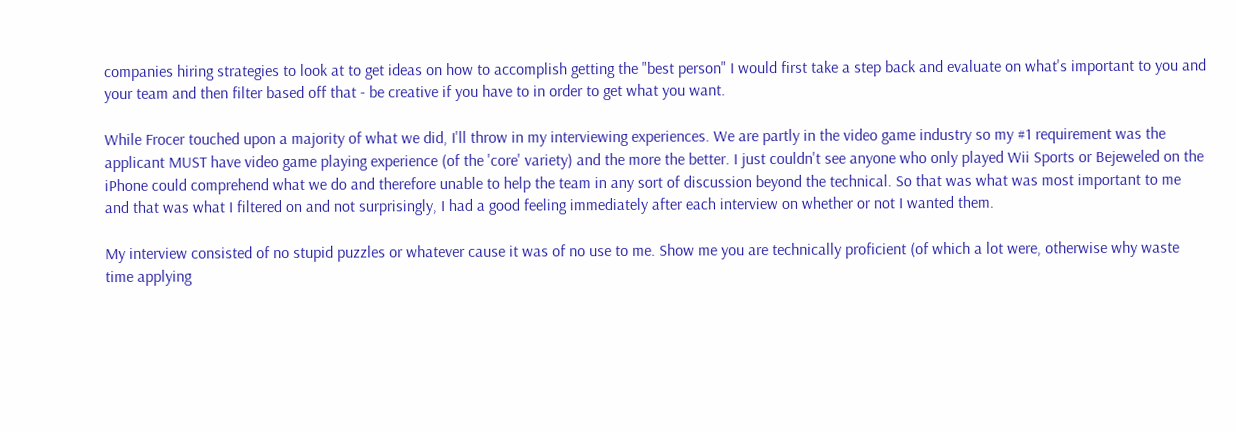companies hiring strategies to look at to get ideas on how to accomplish getting the "best person" I would first take a step back and evaluate on what's important to you and your team and then filter based off that - be creative if you have to in order to get what you want.

While Frocer touched upon a majority of what we did, I'll throw in my interviewing experiences. We are partly in the video game industry so my #1 requirement was the applicant MUST have video game playing experience (of the 'core' variety) and the more the better. I just couldn't see anyone who only played Wii Sports or Bejeweled on the iPhone could comprehend what we do and therefore unable to help the team in any sort of discussion beyond the technical. So that was what was most important to me and that was what I filtered on and not surprisingly, I had a good feeling immediately after each interview on whether or not I wanted them.

My interview consisted of no stupid puzzles or whatever cause it was of no use to me. Show me you are technically proficient (of which a lot were, otherwise why waste time applying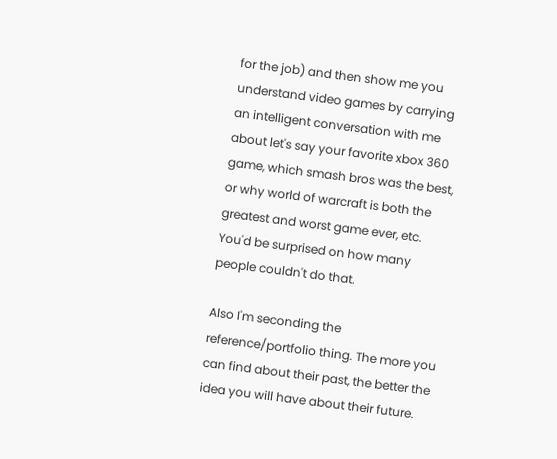for the job) and then show me you understand video games by carrying an intelligent conversation with me about let's say your favorite xbox 360 game, which smash bros was the best, or why world of warcraft is both the greatest and worst game ever, etc. You'd be surprised on how many people couldn't do that.

Also I'm seconding the reference/portfolio thing. The more you can find about their past, the better the idea you will have about their future.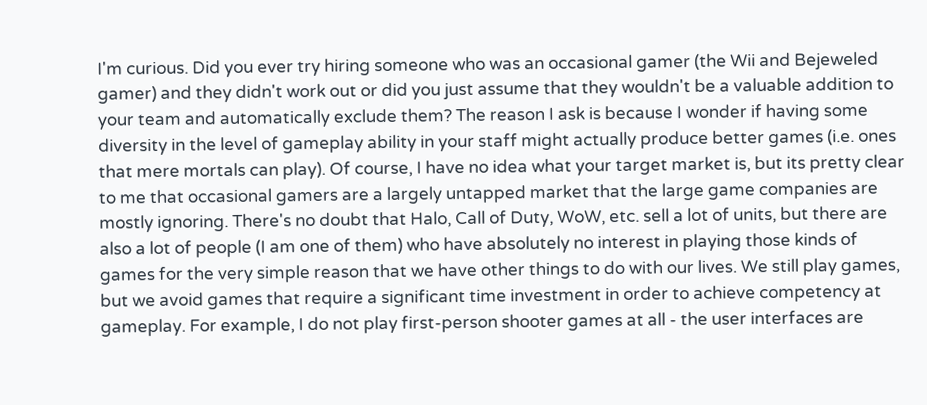I'm curious. Did you ever try hiring someone who was an occasional gamer (the Wii and Bejeweled gamer) and they didn't work out or did you just assume that they wouldn't be a valuable addition to your team and automatically exclude them? The reason I ask is because I wonder if having some diversity in the level of gameplay ability in your staff might actually produce better games (i.e. ones that mere mortals can play). Of course, I have no idea what your target market is, but its pretty clear to me that occasional gamers are a largely untapped market that the large game companies are mostly ignoring. There's no doubt that Halo, Call of Duty, WoW, etc. sell a lot of units, but there are also a lot of people (I am one of them) who have absolutely no interest in playing those kinds of games for the very simple reason that we have other things to do with our lives. We still play games, but we avoid games that require a significant time investment in order to achieve competency at gameplay. For example, I do not play first-person shooter games at all - the user interfaces are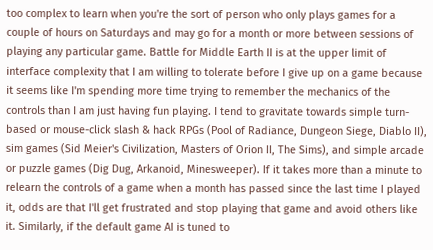too complex to learn when you're the sort of person who only plays games for a couple of hours on Saturdays and may go for a month or more between sessions of playing any particular game. Battle for Middle Earth II is at the upper limit of interface complexity that I am willing to tolerate before I give up on a game because it seems like I'm spending more time trying to remember the mechanics of the controls than I am just having fun playing. I tend to gravitate towards simple turn-based or mouse-click slash & hack RPGs (Pool of Radiance, Dungeon Siege, Diablo II), sim games (Sid Meier's Civilization, Masters of Orion II, The Sims), and simple arcade or puzzle games (Dig Dug, Arkanoid, Minesweeper). If it takes more than a minute to relearn the controls of a game when a month has passed since the last time I played it, odds are that I'll get frustrated and stop playing that game and avoid others like it. Similarly, if the default game AI is tuned to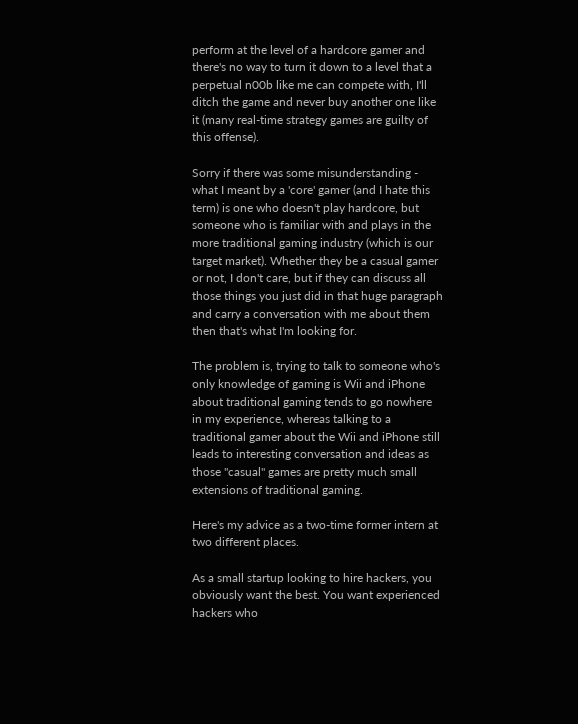perform at the level of a hardcore gamer and there's no way to turn it down to a level that a perpetual n00b like me can compete with, I'll ditch the game and never buy another one like it (many real-time strategy games are guilty of this offense).

Sorry if there was some misunderstanding - what I meant by a 'core' gamer (and I hate this term) is one who doesn't play hardcore, but someone who is familiar with and plays in the more traditional gaming industry (which is our target market). Whether they be a casual gamer or not, I don't care, but if they can discuss all those things you just did in that huge paragraph and carry a conversation with me about them then that's what I'm looking for.

The problem is, trying to talk to someone who's only knowledge of gaming is Wii and iPhone about traditional gaming tends to go nowhere in my experience, whereas talking to a traditional gamer about the Wii and iPhone still leads to interesting conversation and ideas as those "casual" games are pretty much small extensions of traditional gaming.

Here's my advice as a two-time former intern at two different places.

As a small startup looking to hire hackers, you obviously want the best. You want experienced hackers who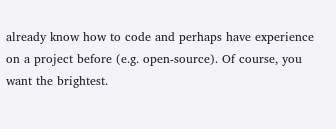already know how to code and perhaps have experience on a project before (e.g. open-source). Of course, you want the brightest.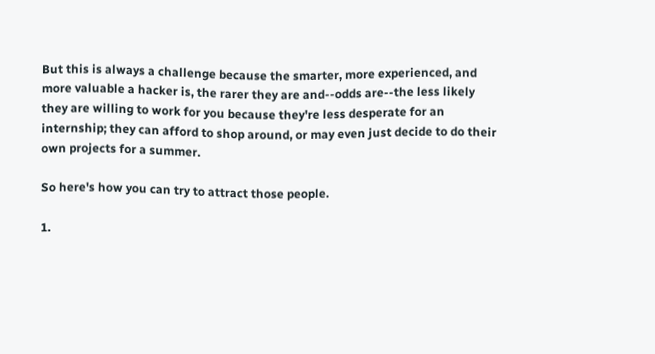But this is always a challenge because the smarter, more experienced, and more valuable a hacker is, the rarer they are and--odds are--the less likely they are willing to work for you because they're less desperate for an internship; they can afford to shop around, or may even just decide to do their own projects for a summer.

So here's how you can try to attract those people.

1.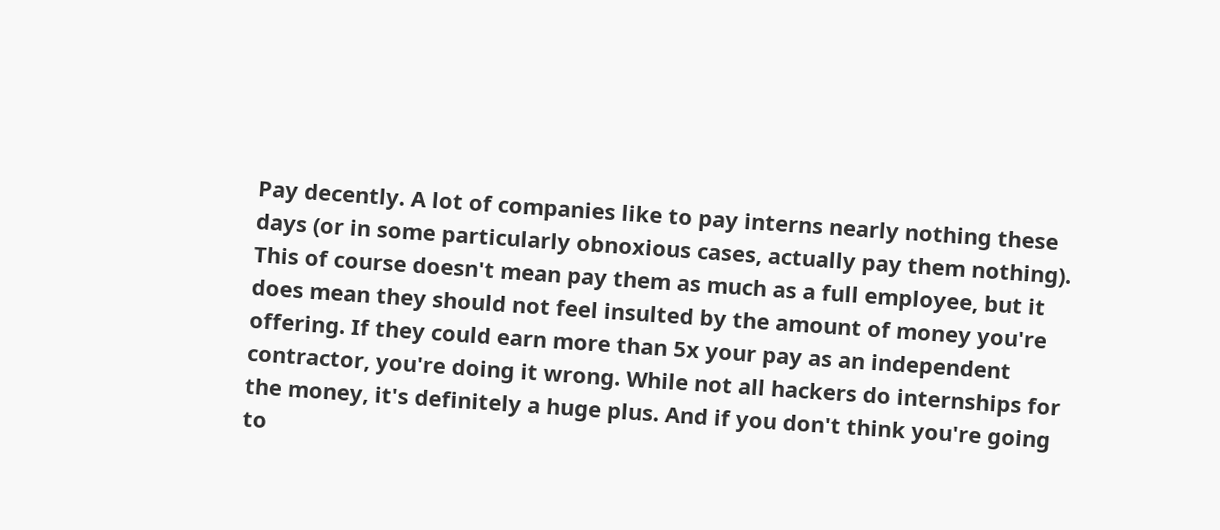Pay decently. A lot of companies like to pay interns nearly nothing these days (or in some particularly obnoxious cases, actually pay them nothing). This of course doesn't mean pay them as much as a full employee, but it does mean they should not feel insulted by the amount of money you're offering. If they could earn more than 5x your pay as an independent contractor, you're doing it wrong. While not all hackers do internships for the money, it's definitely a huge plus. And if you don't think you're going to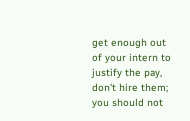get enough out of your intern to justify the pay, don't hire them; you should not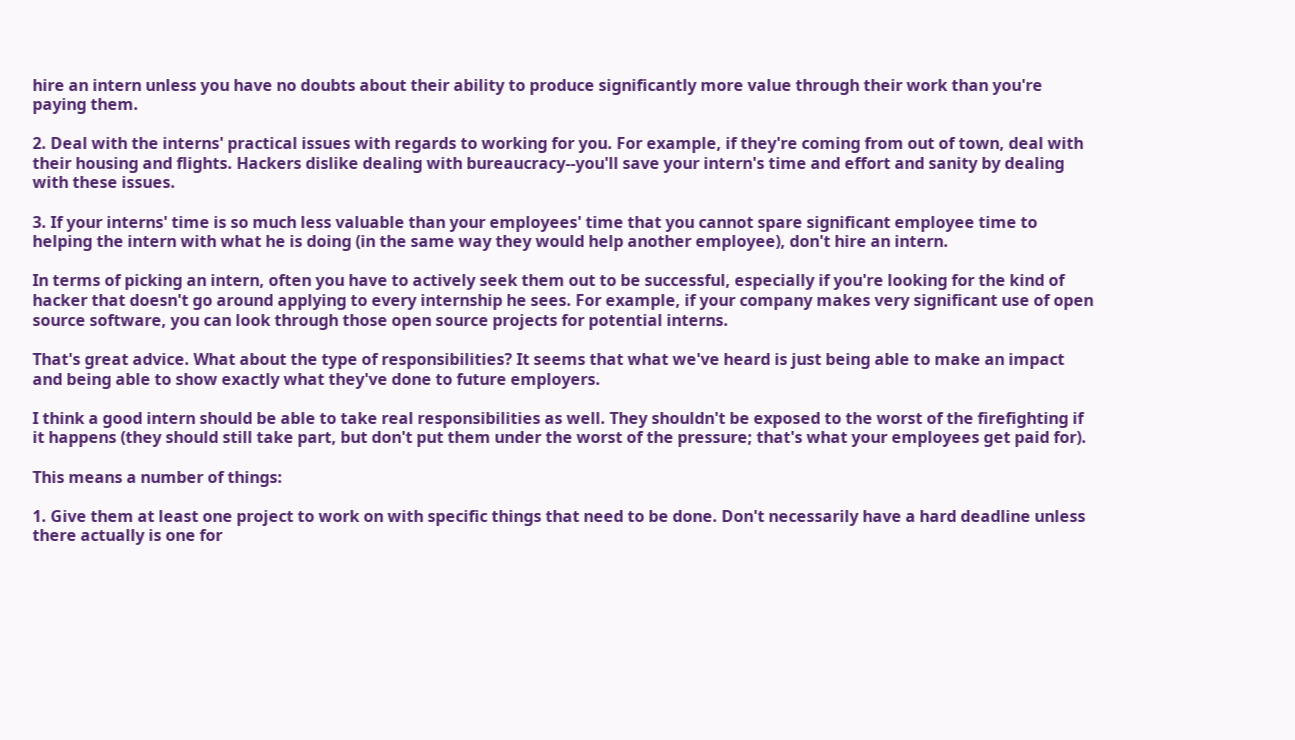hire an intern unless you have no doubts about their ability to produce significantly more value through their work than you're paying them.

2. Deal with the interns' practical issues with regards to working for you. For example, if they're coming from out of town, deal with their housing and flights. Hackers dislike dealing with bureaucracy--you'll save your intern's time and effort and sanity by dealing with these issues.

3. If your interns' time is so much less valuable than your employees' time that you cannot spare significant employee time to helping the intern with what he is doing (in the same way they would help another employee), don't hire an intern.

In terms of picking an intern, often you have to actively seek them out to be successful, especially if you're looking for the kind of hacker that doesn't go around applying to every internship he sees. For example, if your company makes very significant use of open source software, you can look through those open source projects for potential interns.

That's great advice. What about the type of responsibilities? It seems that what we've heard is just being able to make an impact and being able to show exactly what they've done to future employers.

I think a good intern should be able to take real responsibilities as well. They shouldn't be exposed to the worst of the firefighting if it happens (they should still take part, but don't put them under the worst of the pressure; that's what your employees get paid for).

This means a number of things:

1. Give them at least one project to work on with specific things that need to be done. Don't necessarily have a hard deadline unless there actually is one for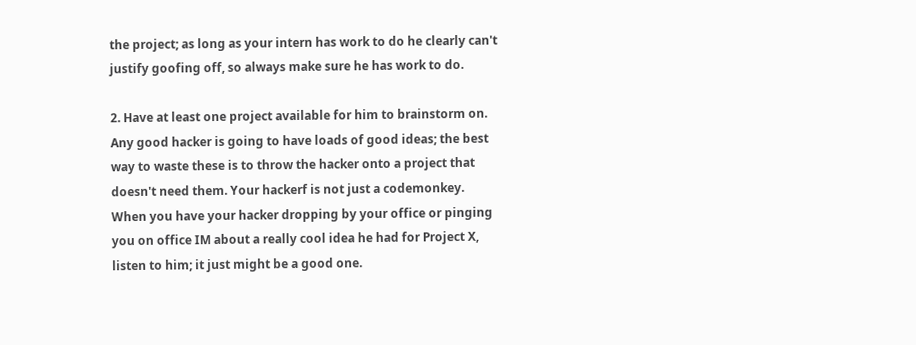the project; as long as your intern has work to do he clearly can't justify goofing off, so always make sure he has work to do.

2. Have at least one project available for him to brainstorm on. Any good hacker is going to have loads of good ideas; the best way to waste these is to throw the hacker onto a project that doesn't need them. Your hackerf is not just a codemonkey. When you have your hacker dropping by your office or pinging you on office IM about a really cool idea he had for Project X, listen to him; it just might be a good one.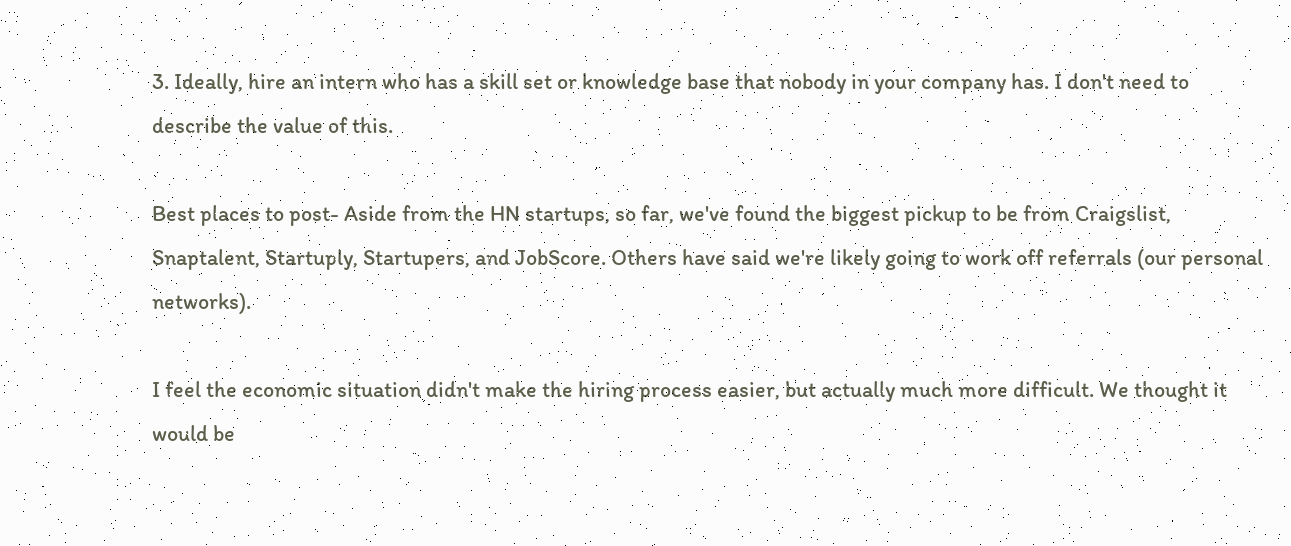3. Ideally, hire an intern who has a skill set or knowledge base that nobody in your company has. I don't need to describe the value of this.

Best places to post- Aside from the HN startups, so far, we've found the biggest pickup to be from Craigslist, Snaptalent, Startuply, Startupers, and JobScore. Others have said we're likely going to work off referrals (our personal networks).

I feel the economic situation didn't make the hiring process easier, but actually much more difficult. We thought it would be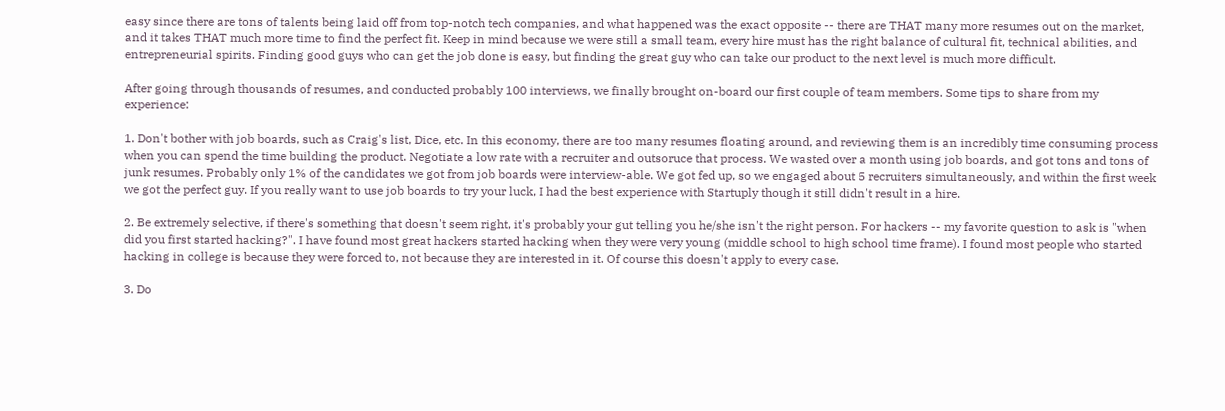easy since there are tons of talents being laid off from top-notch tech companies, and what happened was the exact opposite -- there are THAT many more resumes out on the market, and it takes THAT much more time to find the perfect fit. Keep in mind because we were still a small team, every hire must has the right balance of cultural fit, technical abilities, and entrepreneurial spirits. Finding good guys who can get the job done is easy, but finding the great guy who can take our product to the next level is much more difficult.

After going through thousands of resumes, and conducted probably 100 interviews, we finally brought on-board our first couple of team members. Some tips to share from my experience:

1. Don't bother with job boards, such as Craig's list, Dice, etc. In this economy, there are too many resumes floating around, and reviewing them is an incredibly time consuming process when you can spend the time building the product. Negotiate a low rate with a recruiter and outsoruce that process. We wasted over a month using job boards, and got tons and tons of junk resumes. Probably only 1% of the candidates we got from job boards were interview-able. We got fed up, so we engaged about 5 recruiters simultaneously, and within the first week we got the perfect guy. If you really want to use job boards to try your luck, I had the best experience with Startuply though it still didn't result in a hire.

2. Be extremely selective, if there's something that doesn't seem right, it's probably your gut telling you he/she isn't the right person. For hackers -- my favorite question to ask is "when did you first started hacking?". I have found most great hackers started hacking when they were very young (middle school to high school time frame). I found most people who started hacking in college is because they were forced to, not because they are interested in it. Of course this doesn't apply to every case.

3. Do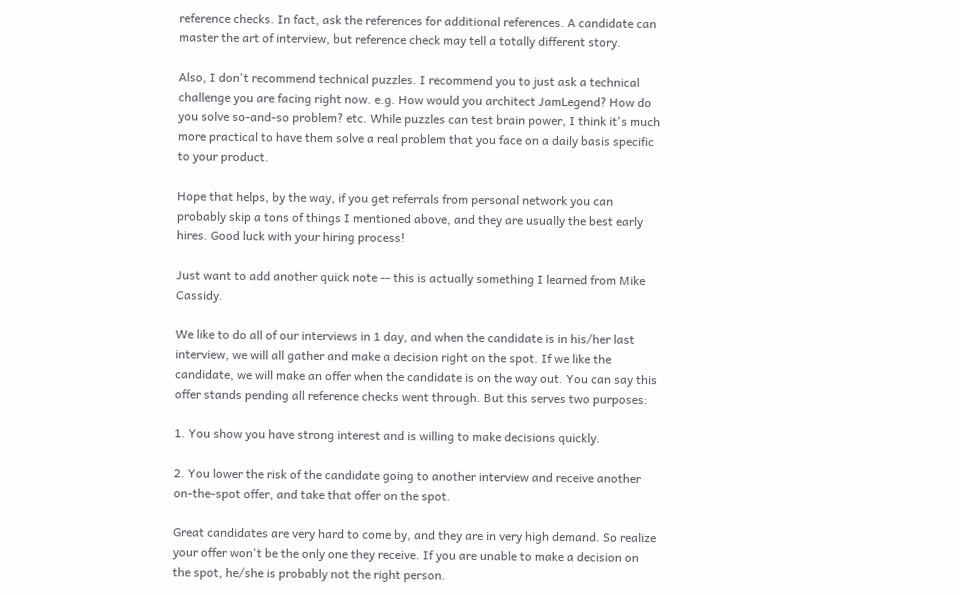reference checks. In fact, ask the references for additional references. A candidate can master the art of interview, but reference check may tell a totally different story.

Also, I don't recommend technical puzzles. I recommend you to just ask a technical challenge you are facing right now. e.g. How would you architect JamLegend? How do you solve so-and-so problem? etc. While puzzles can test brain power, I think it's much more practical to have them solve a real problem that you face on a daily basis specific to your product.

Hope that helps, by the way, if you get referrals from personal network you can probably skip a tons of things I mentioned above, and they are usually the best early hires. Good luck with your hiring process!

Just want to add another quick note -- this is actually something I learned from Mike Cassidy.

We like to do all of our interviews in 1 day, and when the candidate is in his/her last interview, we will all gather and make a decision right on the spot. If we like the candidate, we will make an offer when the candidate is on the way out. You can say this offer stands pending all reference checks went through. But this serves two purposes:

1. You show you have strong interest and is willing to make decisions quickly.

2. You lower the risk of the candidate going to another interview and receive another on-the-spot offer, and take that offer on the spot.

Great candidates are very hard to come by, and they are in very high demand. So realize your offer won't be the only one they receive. If you are unable to make a decision on the spot, he/she is probably not the right person.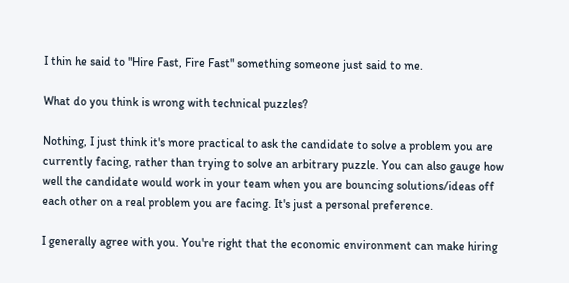I thin he said to "Hire Fast, Fire Fast" something someone just said to me.

What do you think is wrong with technical puzzles?

Nothing, I just think it's more practical to ask the candidate to solve a problem you are currently facing, rather than trying to solve an arbitrary puzzle. You can also gauge how well the candidate would work in your team when you are bouncing solutions/ideas off each other on a real problem you are facing. It's just a personal preference.

I generally agree with you. You're right that the economic environment can make hiring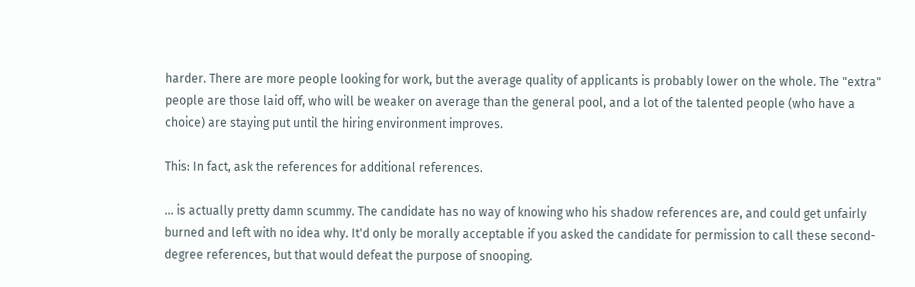harder. There are more people looking for work, but the average quality of applicants is probably lower on the whole. The "extra" people are those laid off, who will be weaker on average than the general pool, and a lot of the talented people (who have a choice) are staying put until the hiring environment improves.

This: In fact, ask the references for additional references.

... is actually pretty damn scummy. The candidate has no way of knowing who his shadow references are, and could get unfairly burned and left with no idea why. It'd only be morally acceptable if you asked the candidate for permission to call these second-degree references, but that would defeat the purpose of snooping.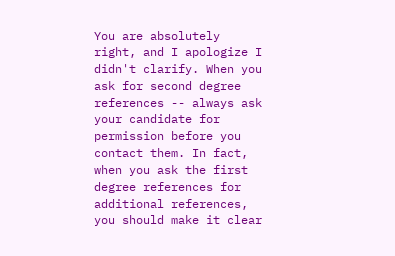You are absolutely right, and I apologize I didn't clarify. When you ask for second degree references -- always ask your candidate for permission before you contact them. In fact, when you ask the first degree references for additional references, you should make it clear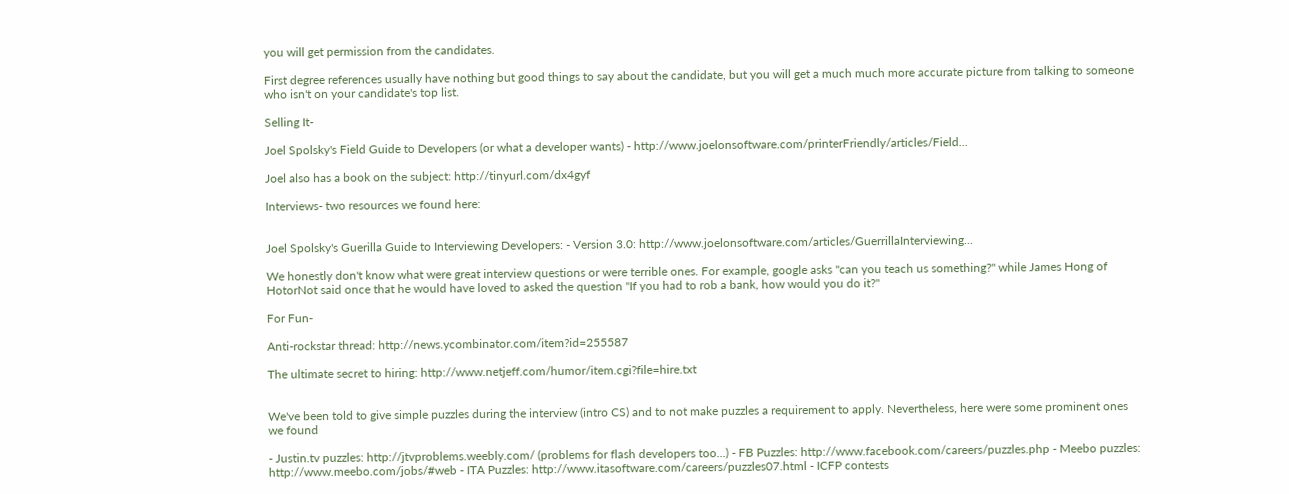you will get permission from the candidates.

First degree references usually have nothing but good things to say about the candidate, but you will get a much much more accurate picture from talking to someone who isn't on your candidate's top list.

Selling It-

Joel Spolsky's Field Guide to Developers (or what a developer wants) - http://www.joelonsoftware.com/printerFriendly/articles/Field...

Joel also has a book on the subject: http://tinyurl.com/dx4gyf

Interviews- two resources we found here:


Joel Spolsky's Guerilla Guide to Interviewing Developers: - Version 3.0: http://www.joelonsoftware.com/articles/GuerrillaInterviewing...

We honestly don't know what were great interview questions or were terrible ones. For example, google asks "can you teach us something?" while James Hong of HotorNot said once that he would have loved to asked the question "If you had to rob a bank, how would you do it?"

For Fun-

Anti-rockstar thread: http://news.ycombinator.com/item?id=255587

The ultimate secret to hiring: http://www.netjeff.com/humor/item.cgi?file=hire.txt


We've been told to give simple puzzles during the interview (intro CS) and to not make puzzles a requirement to apply. Nevertheless, here were some prominent ones we found

- Justin.tv puzzles: http://jtvproblems.weebly.com/ (problems for flash developers too...) - FB Puzzles: http://www.facebook.com/careers/puzzles.php - Meebo puzzles: http://www.meebo.com/jobs/#web - ITA Puzzles: http://www.itasoftware.com/careers/puzzles07.html - ICFP contests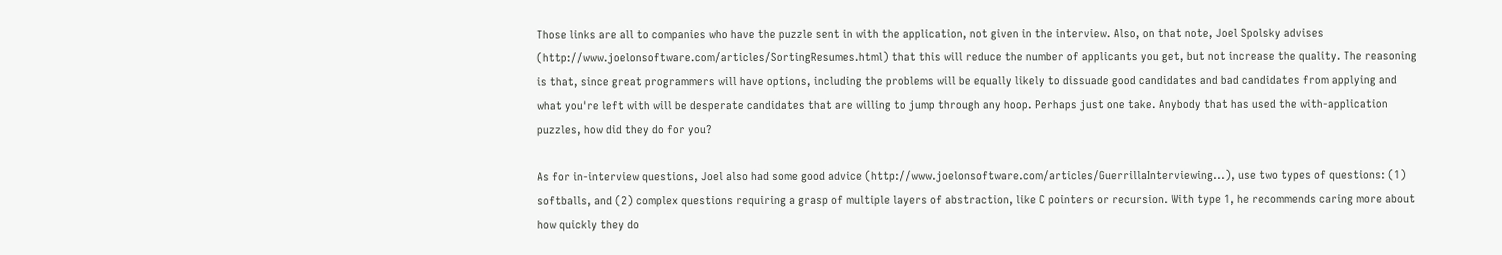Those links are all to companies who have the puzzle sent in with the application, not given in the interview. Also, on that note, Joel Spolsky advises (http://www.joelonsoftware.com/articles/SortingResumes.html) that this will reduce the number of applicants you get, but not increase the quality. The reasoning is that, since great programmers will have options, including the problems will be equally likely to dissuade good candidates and bad candidates from applying and what you're left with will be desperate candidates that are willing to jump through any hoop. Perhaps just one take. Anybody that has used the with-application puzzles, how did they do for you?

As for in-interview questions, Joel also had some good advice (http://www.joelonsoftware.com/articles/GuerrillaInterviewing...), use two types of questions: (1) softballs, and (2) complex questions requiring a grasp of multiple layers of abstraction, like C pointers or recursion. With type 1, he recommends caring more about how quickly they do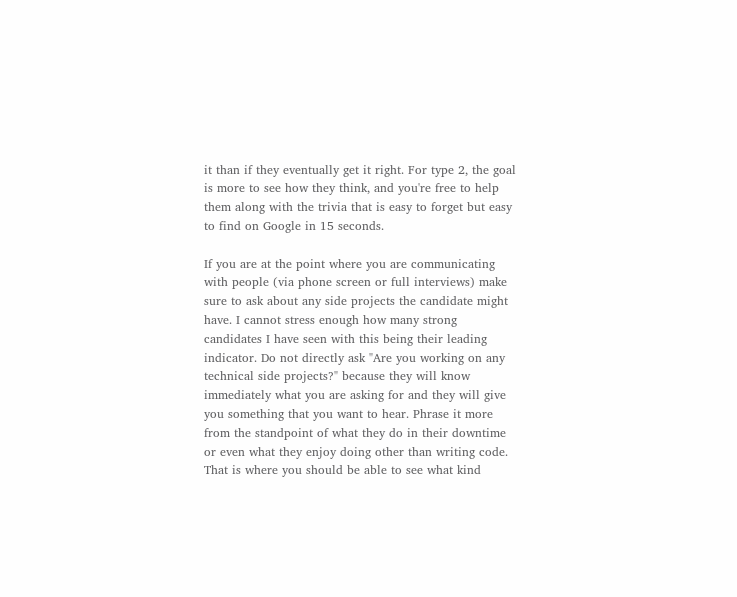it than if they eventually get it right. For type 2, the goal is more to see how they think, and you're free to help them along with the trivia that is easy to forget but easy to find on Google in 15 seconds.

If you are at the point where you are communicating with people (via phone screen or full interviews) make sure to ask about any side projects the candidate might have. I cannot stress enough how many strong candidates I have seen with this being their leading indicator. Do not directly ask "Are you working on any technical side projects?" because they will know immediately what you are asking for and they will give you something that you want to hear. Phrase it more from the standpoint of what they do in their downtime or even what they enjoy doing other than writing code. That is where you should be able to see what kind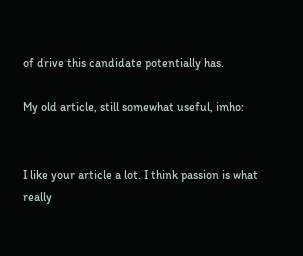of drive this candidate potentially has.

My old article, still somewhat useful, imho:


I like your article a lot. I think passion is what really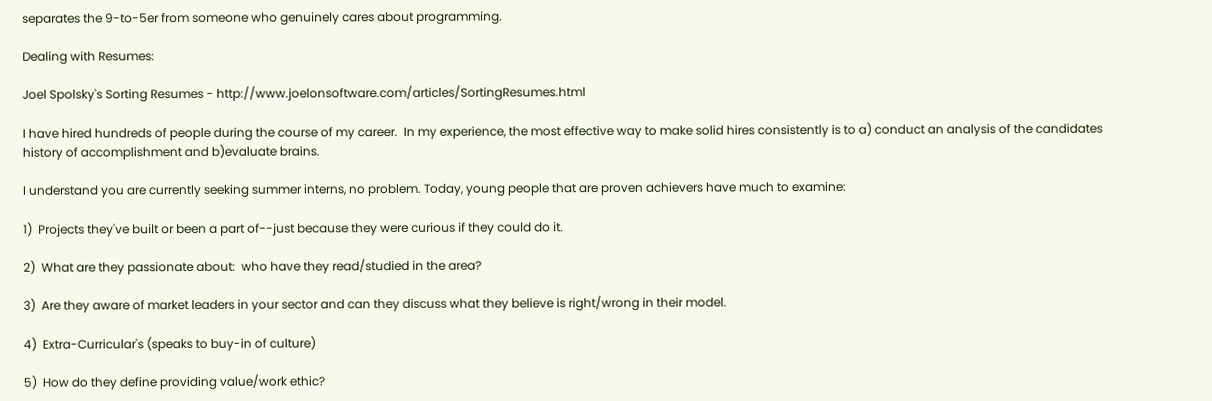separates the 9-to-5er from someone who genuinely cares about programming.

Dealing with Resumes:

Joel Spolsky's Sorting Resumes - http://www.joelonsoftware.com/articles/SortingResumes.html

I have hired hundreds of people during the course of my career.  In my experience, the most effective way to make solid hires consistently is to a) conduct an analysis of the candidates history of accomplishment and b)evaluate brains.

I understand you are currently seeking summer interns, no problem. Today, young people that are proven achievers have much to examine:

1)  Projects they've built or been a part of--just because they were curious if they could do it.

2)  What are they passionate about:  who have they read/studied in the area?

3)  Are they aware of market leaders in your sector and can they discuss what they believe is right/wrong in their model.

4)  Extra-Curricular's (speaks to buy-in of culture)

5)  How do they define providing value/work ethic?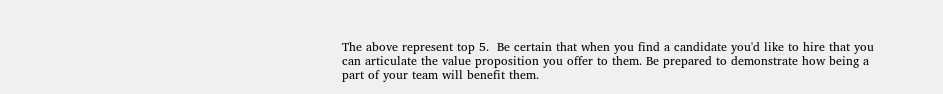The above represent top 5.  Be certain that when you find a candidate you'd like to hire that you can articulate the value proposition you offer to them. Be prepared to demonstrate how being a part of your team will benefit them.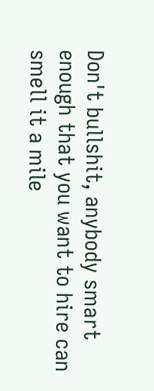Don't bullshit, anybody smart enough that you want to hire can smell it a mile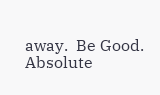away.  Be Good.  Absolute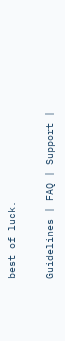best of luck.

Guidelines | FAQ | Support |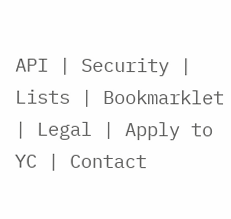API | Security | Lists | Bookmarklet | Legal | Apply to YC | Contact